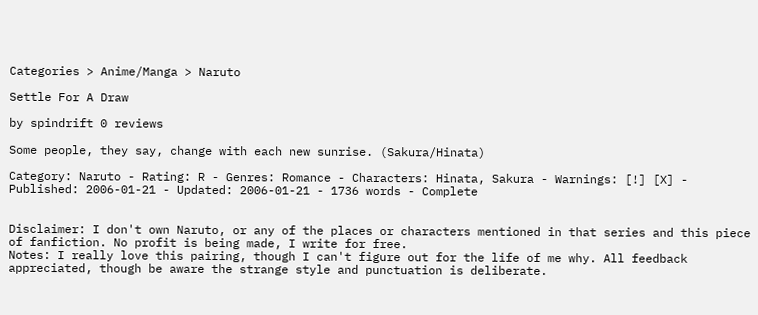Categories > Anime/Manga > Naruto

Settle For A Draw

by spindrift 0 reviews

Some people, they say, change with each new sunrise. (Sakura/Hinata)

Category: Naruto - Rating: R - Genres: Romance - Characters: Hinata, Sakura - Warnings: [!] [X] - Published: 2006-01-21 - Updated: 2006-01-21 - 1736 words - Complete


Disclaimer: I don't own Naruto, or any of the places or characters mentioned in that series and this piece of fanfiction. No profit is being made, I write for free.
Notes: I really love this pairing, though I can't figure out for the life of me why. All feedback appreciated, though be aware the strange style and punctuation is deliberate.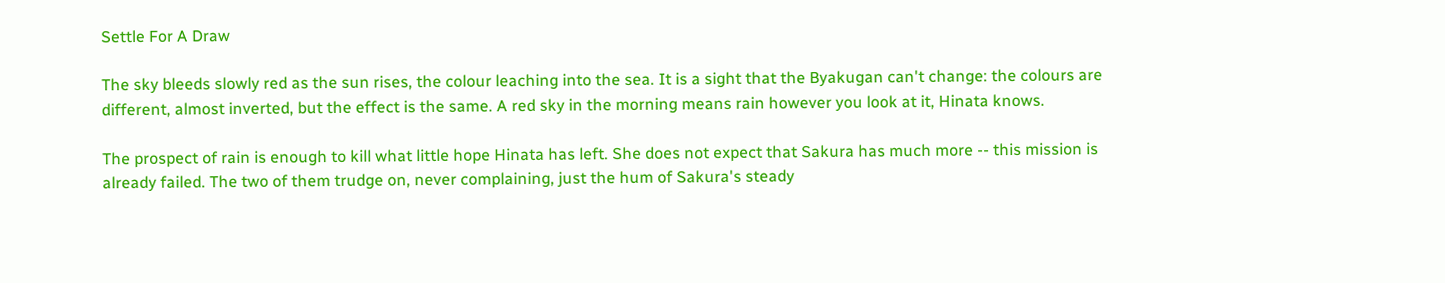Settle For A Draw

The sky bleeds slowly red as the sun rises, the colour leaching into the sea. It is a sight that the Byakugan can't change: the colours are different, almost inverted, but the effect is the same. A red sky in the morning means rain however you look at it, Hinata knows.

The prospect of rain is enough to kill what little hope Hinata has left. She does not expect that Sakura has much more -- this mission is already failed. The two of them trudge on, never complaining, just the hum of Sakura's steady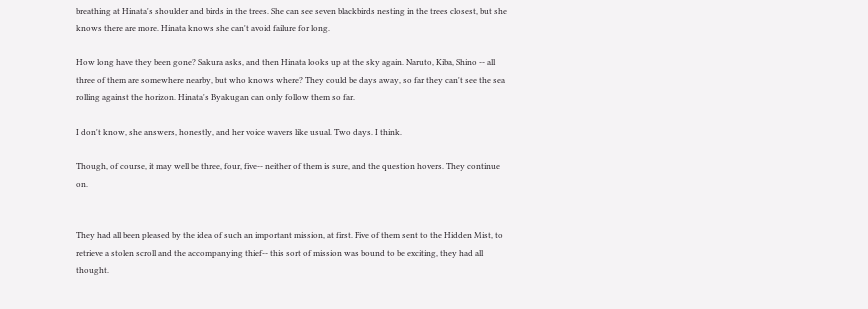breathing at Hinata's shoulder and birds in the trees. She can see seven blackbirds nesting in the trees closest, but she knows there are more. Hinata knows she can't avoid failure for long.

How long have they been gone? Sakura asks, and then Hinata looks up at the sky again. Naruto, Kiba, Shino -- all three of them are somewhere nearby, but who knows where? They could be days away, so far they can't see the sea rolling against the horizon. Hinata's Byakugan can only follow them so far.

I don't know, she answers, honestly, and her voice wavers like usual. Two days. I think.

Though, of course, it may well be three, four, five-- neither of them is sure, and the question hovers. They continue on.


They had all been pleased by the idea of such an important mission, at first. Five of them sent to the Hidden Mist, to retrieve a stolen scroll and the accompanying thief-- this sort of mission was bound to be exciting, they had all thought.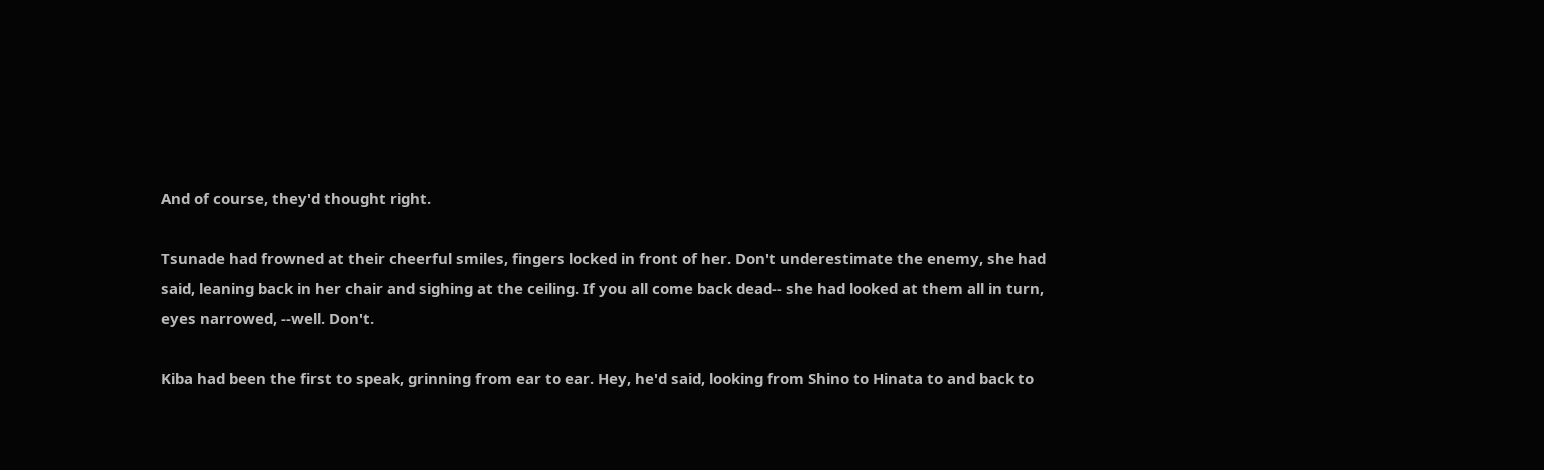And of course, they'd thought right.

Tsunade had frowned at their cheerful smiles, fingers locked in front of her. Don't underestimate the enemy, she had said, leaning back in her chair and sighing at the ceiling. If you all come back dead-- she had looked at them all in turn, eyes narrowed, --well. Don't.

Kiba had been the first to speak, grinning from ear to ear. Hey, he'd said, looking from Shino to Hinata to and back to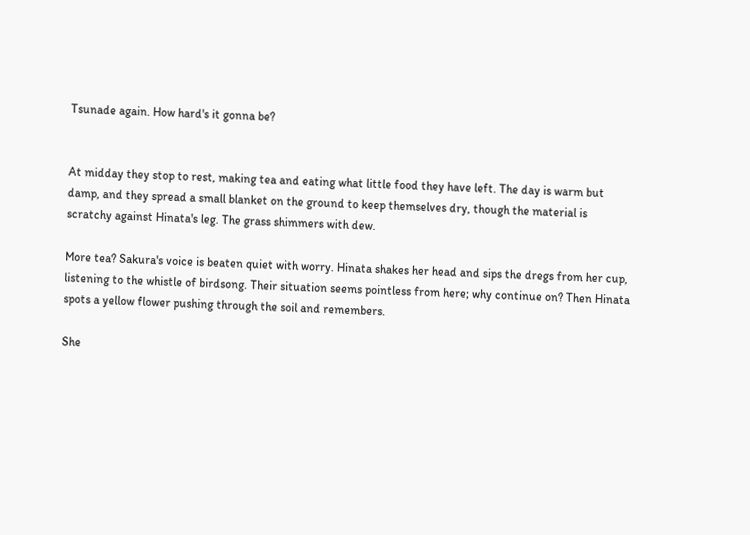Tsunade again. How hard's it gonna be?


At midday they stop to rest, making tea and eating what little food they have left. The day is warm but damp, and they spread a small blanket on the ground to keep themselves dry, though the material is scratchy against Hinata's leg. The grass shimmers with dew.

More tea? Sakura's voice is beaten quiet with worry. Hinata shakes her head and sips the dregs from her cup, listening to the whistle of birdsong. Their situation seems pointless from here; why continue on? Then Hinata spots a yellow flower pushing through the soil and remembers.

She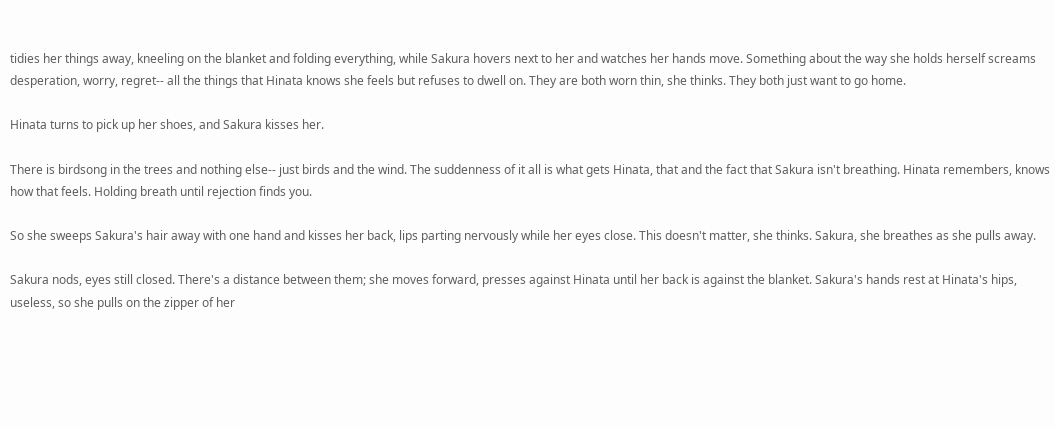tidies her things away, kneeling on the blanket and folding everything, while Sakura hovers next to her and watches her hands move. Something about the way she holds herself screams desperation, worry, regret-- all the things that Hinata knows she feels but refuses to dwell on. They are both worn thin, she thinks. They both just want to go home.

Hinata turns to pick up her shoes, and Sakura kisses her.

There is birdsong in the trees and nothing else-- just birds and the wind. The suddenness of it all is what gets Hinata, that and the fact that Sakura isn't breathing. Hinata remembers, knows how that feels. Holding breath until rejection finds you.

So she sweeps Sakura's hair away with one hand and kisses her back, lips parting nervously while her eyes close. This doesn't matter, she thinks. Sakura, she breathes as she pulls away.

Sakura nods, eyes still closed. There's a distance between them; she moves forward, presses against Hinata until her back is against the blanket. Sakura's hands rest at Hinata's hips, useless, so she pulls on the zipper of her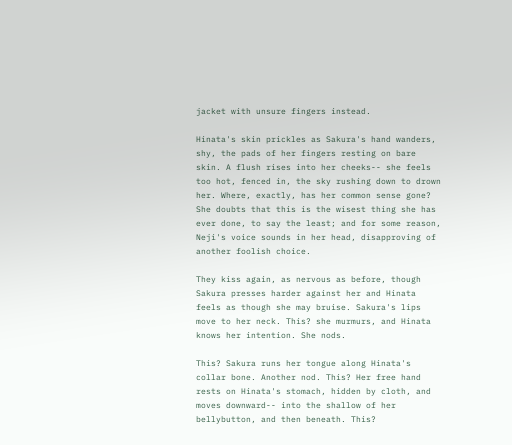jacket with unsure fingers instead.

Hinata's skin prickles as Sakura's hand wanders, shy, the pads of her fingers resting on bare skin. A flush rises into her cheeks-- she feels too hot, fenced in, the sky rushing down to drown her. Where, exactly, has her common sense gone? She doubts that this is the wisest thing she has ever done, to say the least; and for some reason, Neji's voice sounds in her head, disapproving of another foolish choice.

They kiss again, as nervous as before, though Sakura presses harder against her and Hinata feels as though she may bruise. Sakura's lips move to her neck. This? she murmurs, and Hinata knows her intention. She nods.

This? Sakura runs her tongue along Hinata's collar bone. Another nod. This? Her free hand rests on Hinata's stomach, hidden by cloth, and moves downward-- into the shallow of her bellybutton, and then beneath. This?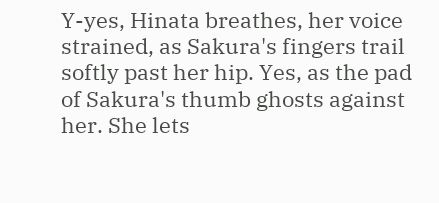Y-yes, Hinata breathes, her voice strained, as Sakura's fingers trail softly past her hip. Yes, as the pad of Sakura's thumb ghosts against her. She lets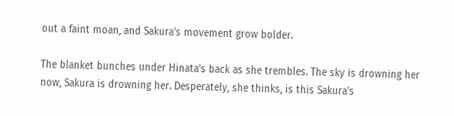out a faint moan, and Sakura's movement grow bolder.

The blanket bunches under Hinata's back as she trembles. The sky is drowning her now, Sakura is drowning her. Desperately, she thinks, is this Sakura's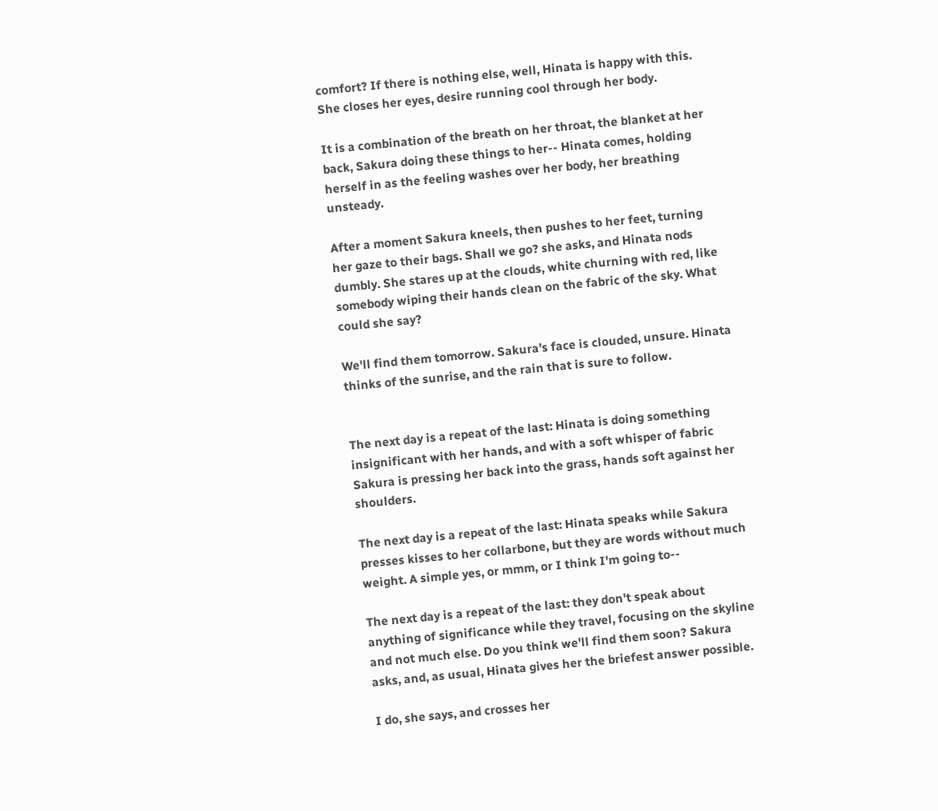comfort? If there is nothing else, well, Hinata is happy with this. She closes her eyes, desire running cool through her body.

It is a combination of the breath on her throat, the blanket at her back, Sakura doing these things to her-- Hinata comes, holding herself in as the feeling washes over her body, her breathing unsteady.

After a moment Sakura kneels, then pushes to her feet, turning her gaze to their bags. Shall we go? she asks, and Hinata nods dumbly. She stares up at the clouds, white churning with red, like somebody wiping their hands clean on the fabric of the sky. What could she say?

We'll find them tomorrow. Sakura's face is clouded, unsure. Hinata thinks of the sunrise, and the rain that is sure to follow.


The next day is a repeat of the last: Hinata is doing something insignificant with her hands, and with a soft whisper of fabric Sakura is pressing her back into the grass, hands soft against her shoulders.

The next day is a repeat of the last: Hinata speaks while Sakura presses kisses to her collarbone, but they are words without much weight. A simple yes, or mmm, or I think I'm going to--

The next day is a repeat of the last: they don't speak about anything of significance while they travel, focusing on the skyline and not much else. Do you think we'll find them soon? Sakura asks, and, as usual, Hinata gives her the briefest answer possible.

I do, she says, and crosses her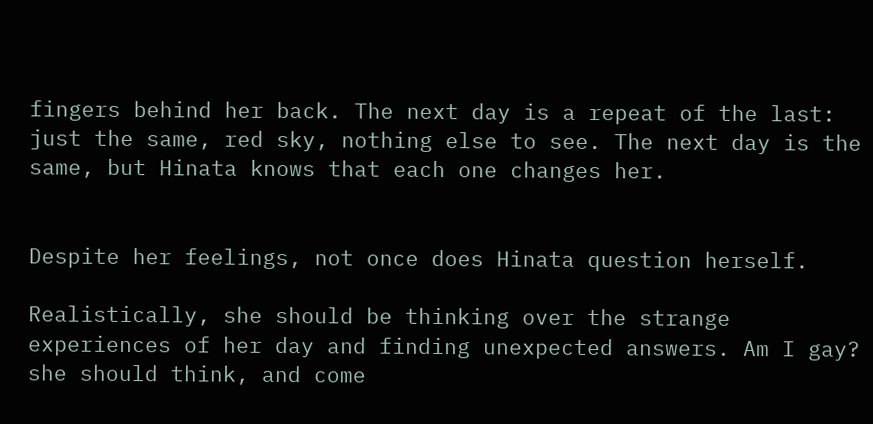fingers behind her back. The next day is a repeat of the last: just the same, red sky, nothing else to see. The next day is the same, but Hinata knows that each one changes her.


Despite her feelings, not once does Hinata question herself.

Realistically, she should be thinking over the strange experiences of her day and finding unexpected answers. Am I gay? she should think, and come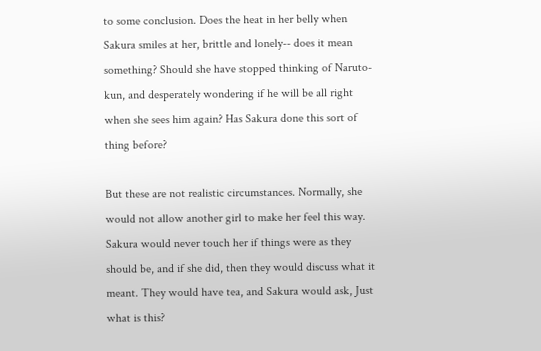to some conclusion. Does the heat in her belly when Sakura smiles at her, brittle and lonely-- does it mean something? Should she have stopped thinking of Naruto-kun, and desperately wondering if he will be all right when she sees him again? Has Sakura done this sort of thing before?

But these are not realistic circumstances. Normally, she would not allow another girl to make her feel this way. Sakura would never touch her if things were as they should be, and if she did, then they would discuss what it meant. They would have tea, and Sakura would ask, Just what is this?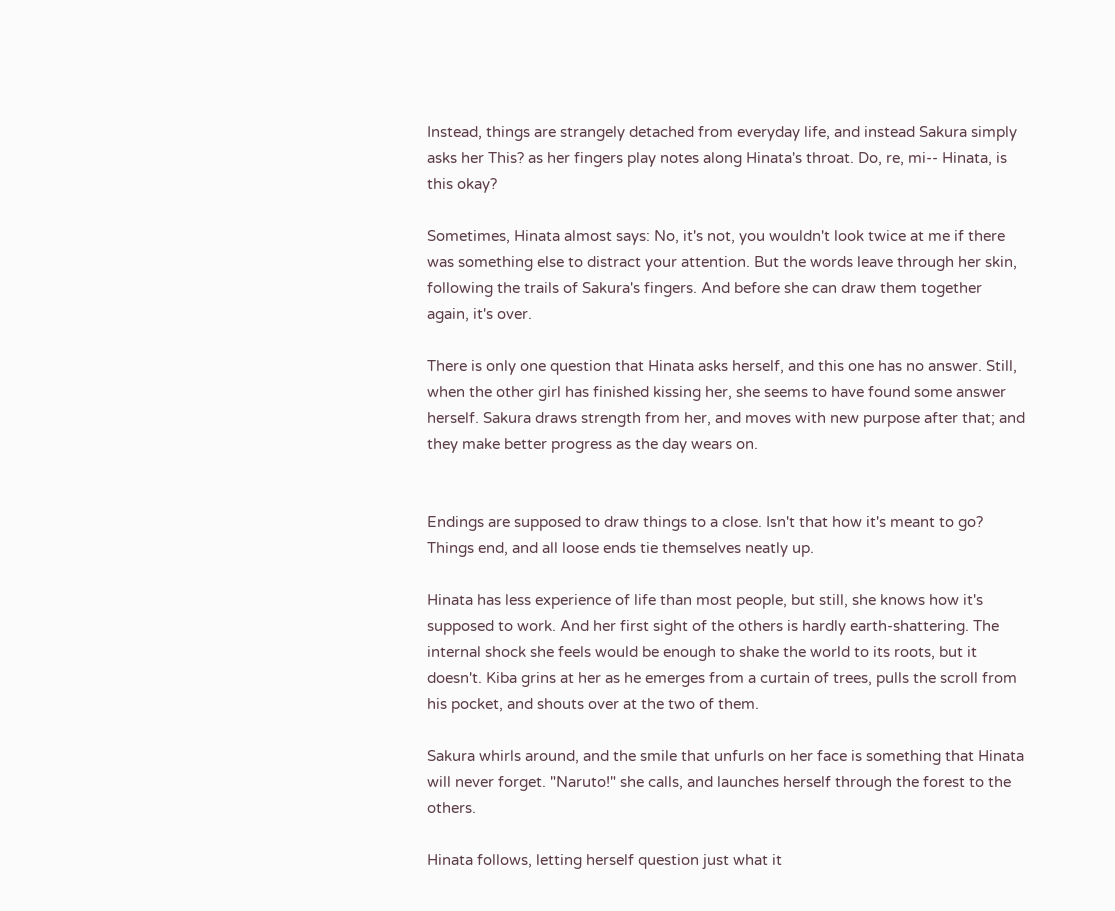Instead, things are strangely detached from everyday life, and instead Sakura simply asks her This? as her fingers play notes along Hinata's throat. Do, re, mi-- Hinata, is this okay?

Sometimes, Hinata almost says: No, it's not, you wouldn't look twice at me if there was something else to distract your attention. But the words leave through her skin, following the trails of Sakura's fingers. And before she can draw them together again, it's over.

There is only one question that Hinata asks herself, and this one has no answer. Still, when the other girl has finished kissing her, she seems to have found some answer herself. Sakura draws strength from her, and moves with new purpose after that; and they make better progress as the day wears on.


Endings are supposed to draw things to a close. Isn't that how it's meant to go? Things end, and all loose ends tie themselves neatly up.

Hinata has less experience of life than most people, but still, she knows how it's supposed to work. And her first sight of the others is hardly earth-shattering. The internal shock she feels would be enough to shake the world to its roots, but it doesn't. Kiba grins at her as he emerges from a curtain of trees, pulls the scroll from his pocket, and shouts over at the two of them.

Sakura whirls around, and the smile that unfurls on her face is something that Hinata will never forget. "Naruto!" she calls, and launches herself through the forest to the others.

Hinata follows, letting herself question just what it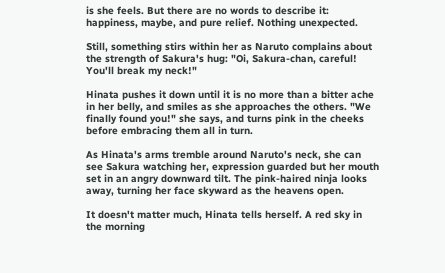is she feels. But there are no words to describe it: happiness, maybe, and pure relief. Nothing unexpected.

Still, something stirs within her as Naruto complains about the strength of Sakura's hug: "Oi, Sakura-chan, careful! You'll break my neck!"

Hinata pushes it down until it is no more than a bitter ache in her belly, and smiles as she approaches the others. "We finally found you!" she says, and turns pink in the cheeks before embracing them all in turn.

As Hinata's arms tremble around Naruto's neck, she can see Sakura watching her, expression guarded but her mouth set in an angry downward tilt. The pink-haired ninja looks away, turning her face skyward as the heavens open.

It doesn't matter much, Hinata tells herself. A red sky in the morning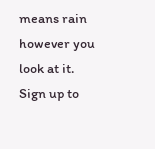means rain however you look at it.
Sign up to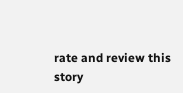rate and review this story